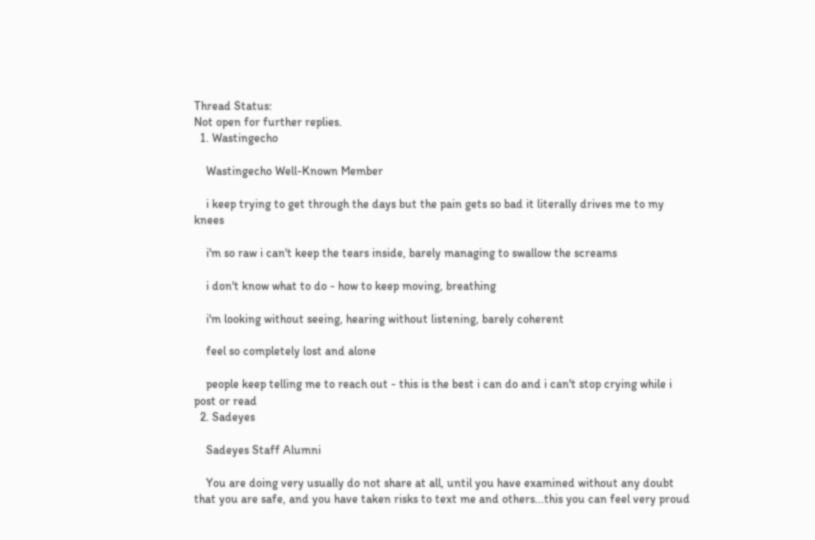Thread Status:
Not open for further replies.
  1. Wastingecho

    Wastingecho Well-Known Member

    i keep trying to get through the days but the pain gets so bad it literally drives me to my knees

    i'm so raw i can't keep the tears inside, barely managing to swallow the screams

    i don't know what to do - how to keep moving, breathing

    i'm looking without seeing, hearing without listening, barely coherent

    feel so completely lost and alone

    people keep telling me to reach out - this is the best i can do and i can't stop crying while i post or read
  2. Sadeyes

    Sadeyes Staff Alumni

    You are doing very usually do not share at all, until you have examined without any doubt that you are safe, and you have taken risks to text me and others...this you can feel very proud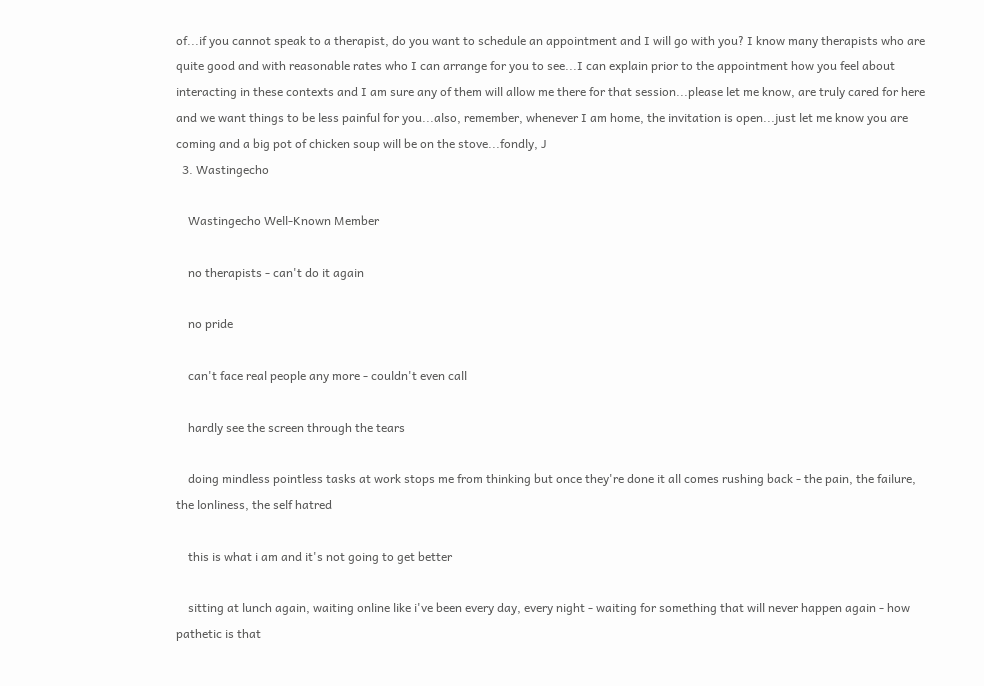of...if you cannot speak to a therapist, do you want to schedule an appointment and I will go with you? I know many therapists who are quite good and with reasonable rates who I can arrange for you to see...I can explain prior to the appointment how you feel about interacting in these contexts and I am sure any of them will allow me there for that session...please let me know, are truly cared for here and we want things to be less painful for you...also, remember, whenever I am home, the invitation is open...just let me know you are coming and a big pot of chicken soup will be on the stove...fondly, J
  3. Wastingecho

    Wastingecho Well-Known Member

    no therapists - can't do it again

    no pride

    can't face real people any more - couldn't even call

    hardly see the screen through the tears

    doing mindless pointless tasks at work stops me from thinking but once they're done it all comes rushing back - the pain, the failure, the lonliness, the self hatred

    this is what i am and it's not going to get better

    sitting at lunch again, waiting online like i've been every day, every night - waiting for something that will never happen again - how pathetic is that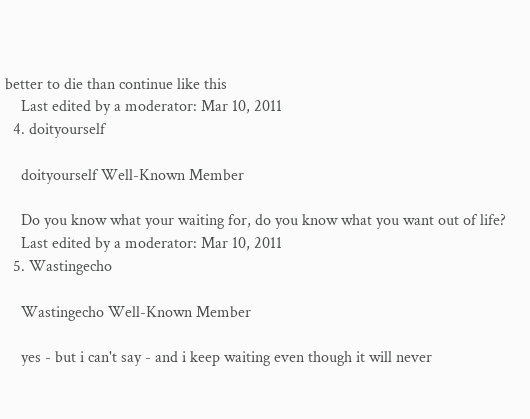better to die than continue like this
    Last edited by a moderator: Mar 10, 2011
  4. doityourself

    doityourself Well-Known Member

    Do you know what your waiting for, do you know what you want out of life?
    Last edited by a moderator: Mar 10, 2011
  5. Wastingecho

    Wastingecho Well-Known Member

    yes - but i can't say - and i keep waiting even though it will never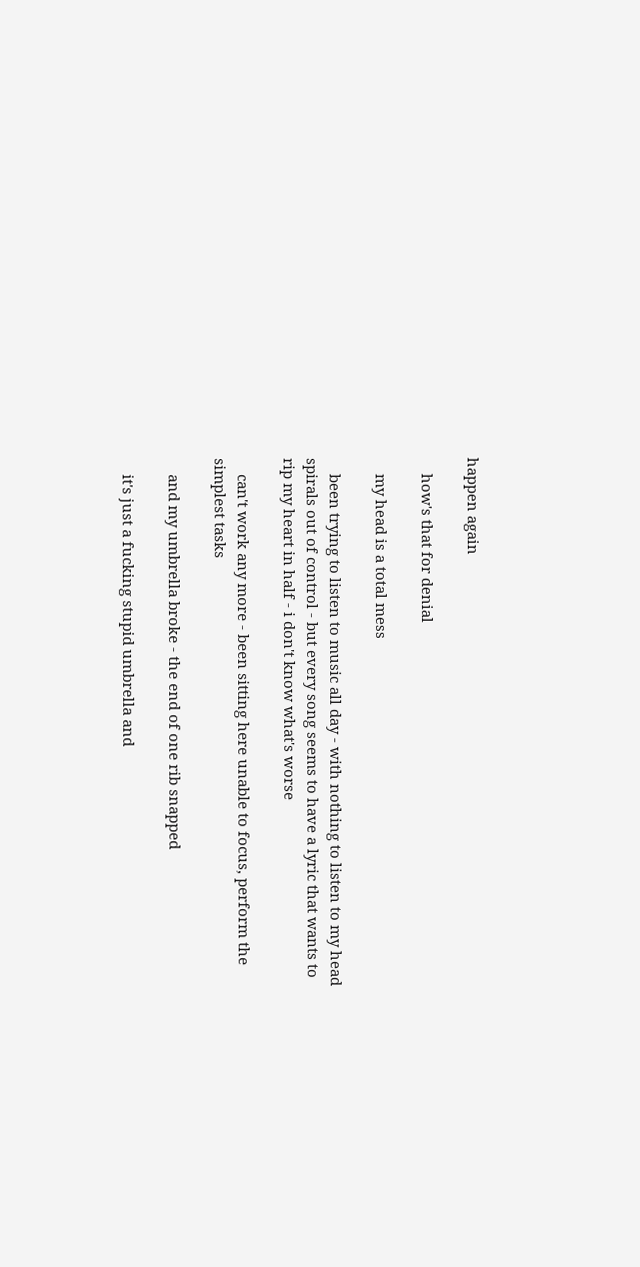happen again

    how's that for denial

    my head is a total mess

    been trying to listen to music all day - with nothing to listen to my head spirals out of control - but every song seems to have a lyric that wants to rip my heart in half - i don't know what's worse

    can't work any more - been sitting here unable to focus, perform the simplest tasks

    and my umbrella broke - the end of one rib snapped

    it's just a fucking stupid umbrella and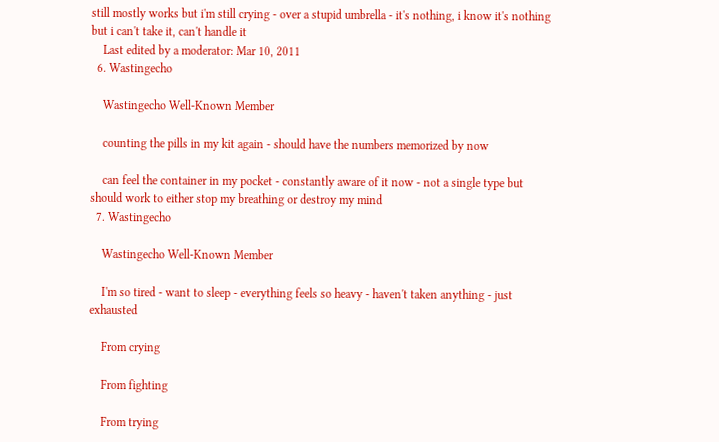still mostly works but i'm still crying - over a stupid umbrella - it's nothing, i know it's nothing but i can't take it, can't handle it
    Last edited by a moderator: Mar 10, 2011
  6. Wastingecho

    Wastingecho Well-Known Member

    counting the pills in my kit again - should have the numbers memorized by now

    can feel the container in my pocket - constantly aware of it now - not a single type but should work to either stop my breathing or destroy my mind
  7. Wastingecho

    Wastingecho Well-Known Member

    I'm so tired - want to sleep - everything feels so heavy - haven't taken anything - just exhausted

    From crying

    From fighting

    From trying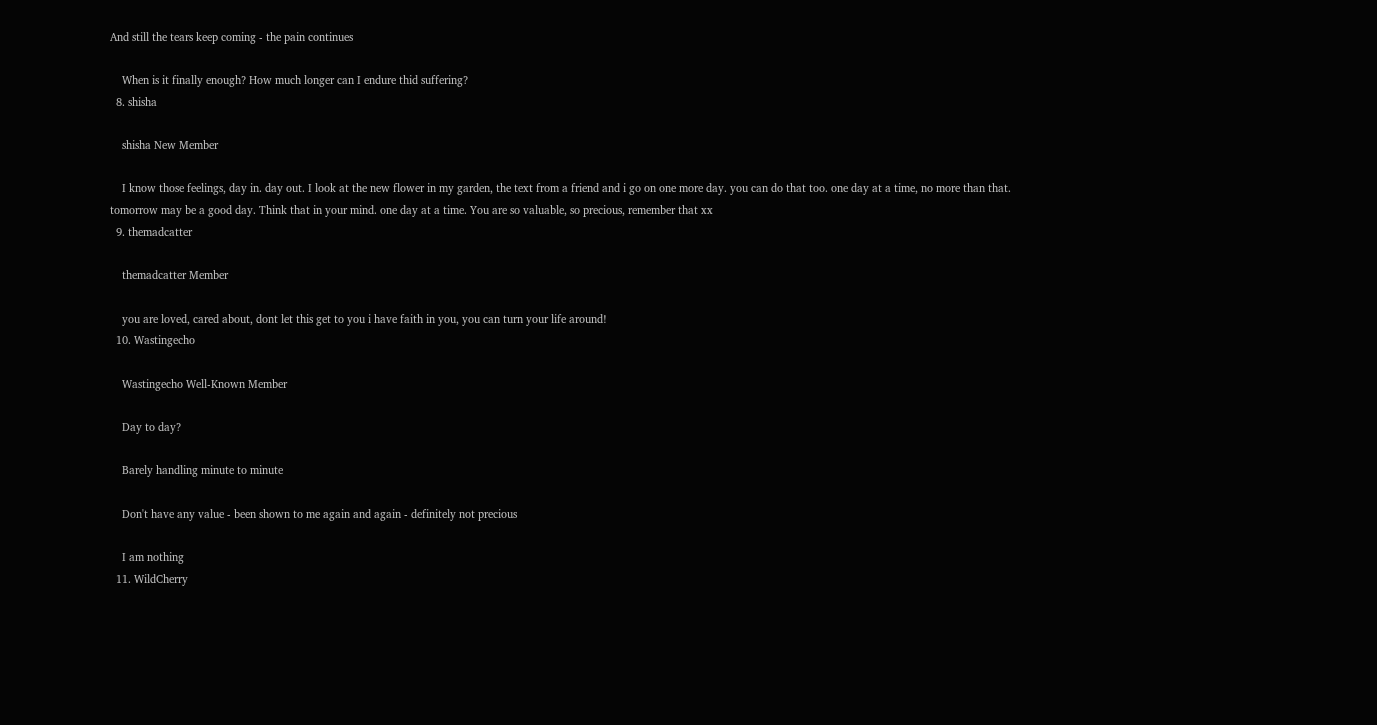And still the tears keep coming - the pain continues

    When is it finally enough? How much longer can I endure thid suffering?
  8. shisha

    shisha New Member

    I know those feelings, day in. day out. I look at the new flower in my garden, the text from a friend and i go on one more day. you can do that too. one day at a time, no more than that. tomorrow may be a good day. Think that in your mind. one day at a time. You are so valuable, so precious, remember that xx
  9. themadcatter

    themadcatter Member

    you are loved, cared about, dont let this get to you i have faith in you, you can turn your life around!
  10. Wastingecho

    Wastingecho Well-Known Member

    Day to day?

    Barely handling minute to minute

    Don't have any value - been shown to me again and again - definitely not precious

    I am nothing
  11. WildCherry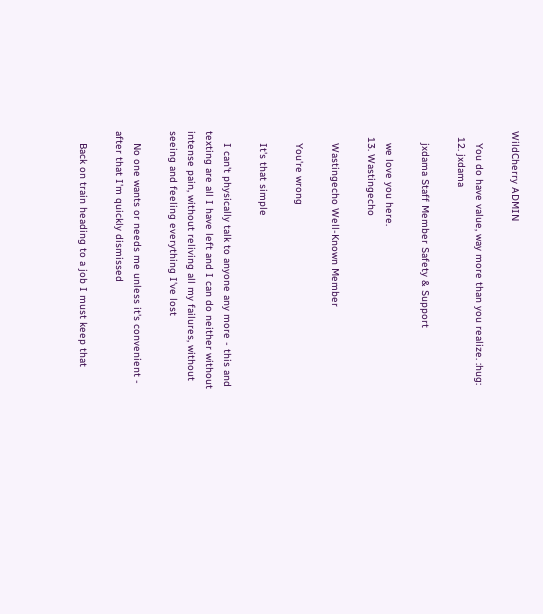WildCherry ADMIN

    You do have value, way more than you realize. :hug:
  12. jxdama

    jxdama Staff Member Safety & Support

    we love you here.
  13. Wastingecho

    Wastingecho Well-Known Member

    You're wrong

    It's that simple

    I can't physically talk to anyone any more - this and texting are all I have left and I can do neither without intense pain, without reliving all my failures, without seeing and feeling everything I've lost

    No one wants or needs me unless it's convenient - after that I'm quickly dismissed

    Back on train heading to a job I must keep that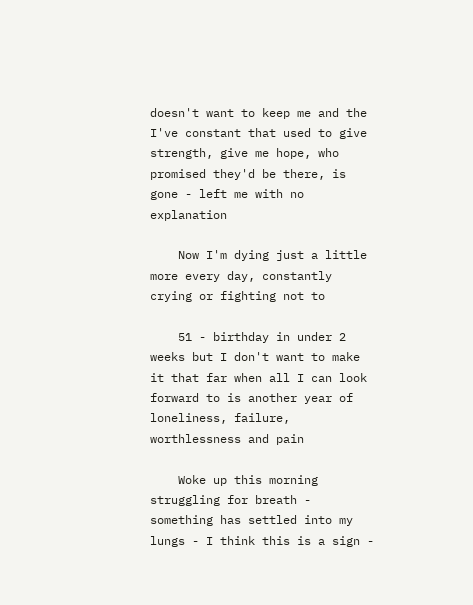doesn't want to keep me and the I've constant that used to give strength, give me hope, who promised they'd be there, is gone - left me with no explanation

    Now I'm dying just a little more every day, constantly crying or fighting not to

    51 - birthday in under 2 weeks but I don't want to make it that far when all I can look forward to is another year of loneliness, failure, worthlessness and pain

    Woke up this morning struggling for breath - something has settled into my lungs - I think this is a sign -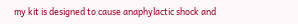my kit is designed to cause anaphylactic shock and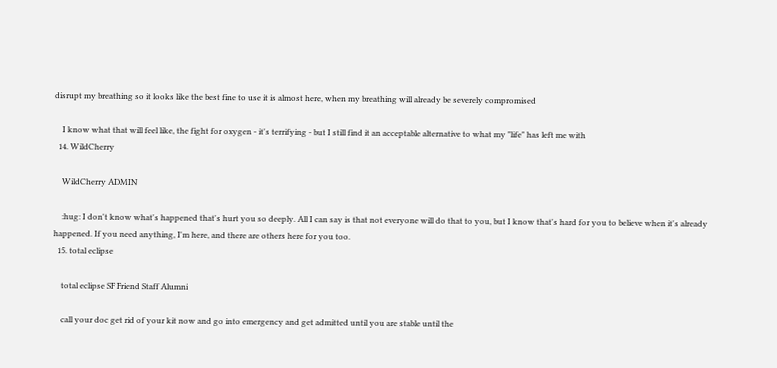disrupt my breathing so it looks like the best fine to use it is almost here, when my breathing will already be severely compromised

    I know what that will feel like, the fight for oxygen - it's terrifying - but I still find it an acceptable alternative to what my "life" has left me with
  14. WildCherry

    WildCherry ADMIN

    :hug: I don't know what's happened that's hurt you so deeply. All I can say is that not everyone will do that to you, but I know that's hard for you to believe when it's already happened. If you need anything, I'm here, and there are others here for you too.
  15. total eclipse

    total eclipse SF Friend Staff Alumni

    call your doc get rid of your kit now and go into emergency and get admitted until you are stable until the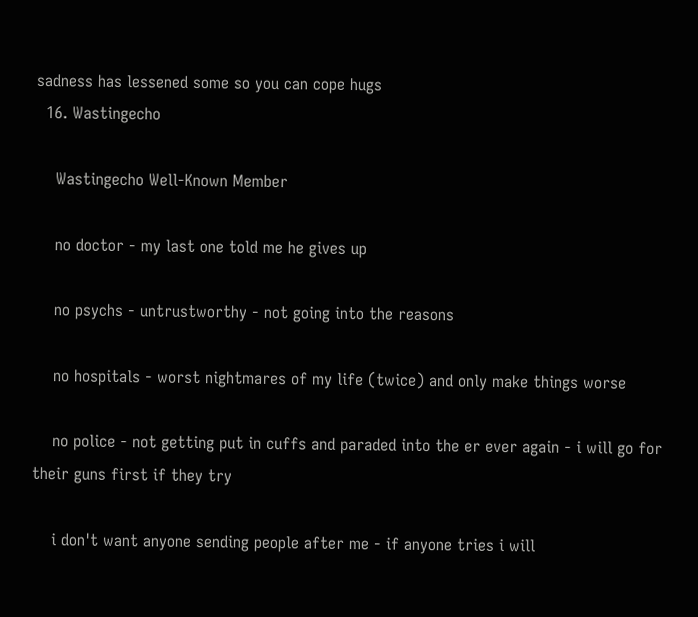sadness has lessened some so you can cope hugs
  16. Wastingecho

    Wastingecho Well-Known Member

    no doctor - my last one told me he gives up

    no psychs - untrustworthy - not going into the reasons

    no hospitals - worst nightmares of my life (twice) and only make things worse

    no police - not getting put in cuffs and paraded into the er ever again - i will go for their guns first if they try

    i don't want anyone sending people after me - if anyone tries i will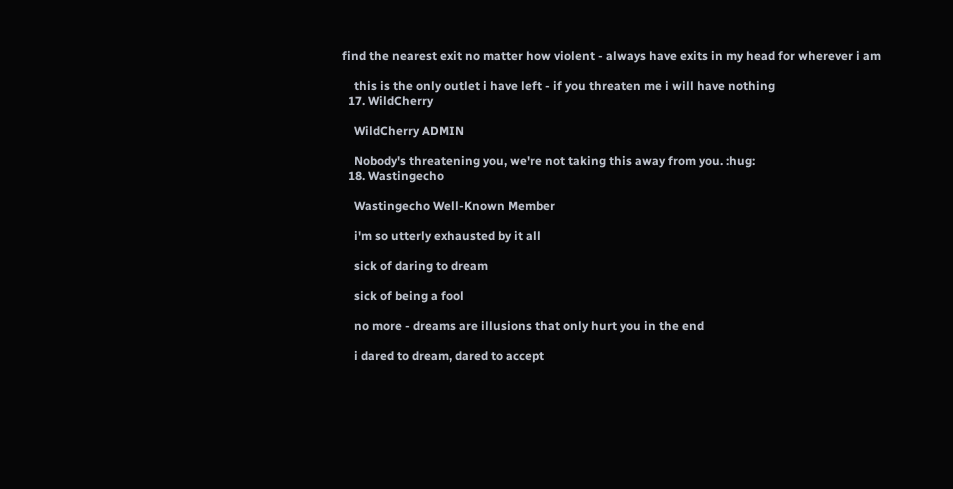find the nearest exit no matter how violent - always have exits in my head for wherever i am

    this is the only outlet i have left - if you threaten me i will have nothing
  17. WildCherry

    WildCherry ADMIN

    Nobody's threatening you, we're not taking this away from you. :hug:
  18. Wastingecho

    Wastingecho Well-Known Member

    i'm so utterly exhausted by it all

    sick of daring to dream

    sick of being a fool

    no more - dreams are illusions that only hurt you in the end

    i dared to dream, dared to accept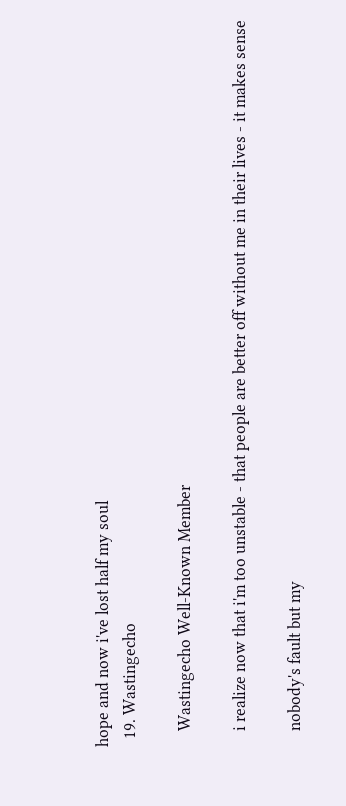hope and now i've lost half my soul
  19. Wastingecho

    Wastingecho Well-Known Member

    i realize now that i'm too unstable - that people are better off without me in their lives - it makes sense

    nobody's fault but my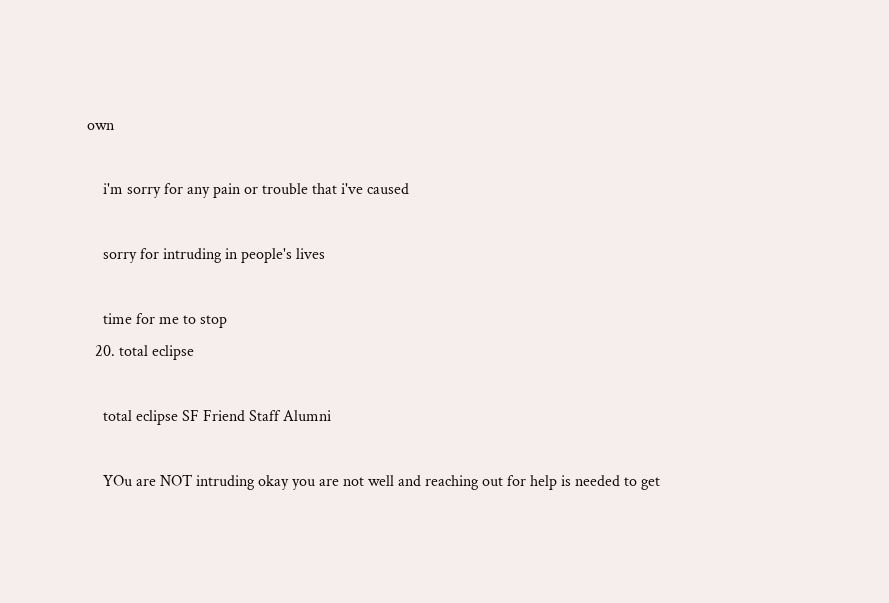own

    i'm sorry for any pain or trouble that i've caused

    sorry for intruding in people's lives

    time for me to stop
  20. total eclipse

    total eclipse SF Friend Staff Alumni

    YOu are NOT intruding okay you are not well and reaching out for help is needed to get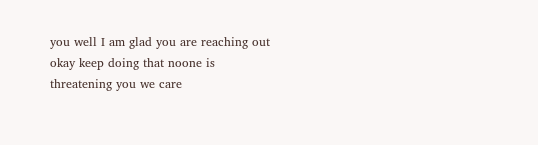you well I am glad you are reaching out okay keep doing that noone is threatening you we care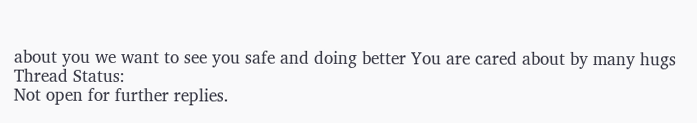about you we want to see you safe and doing better You are cared about by many hugs
Thread Status:
Not open for further replies.